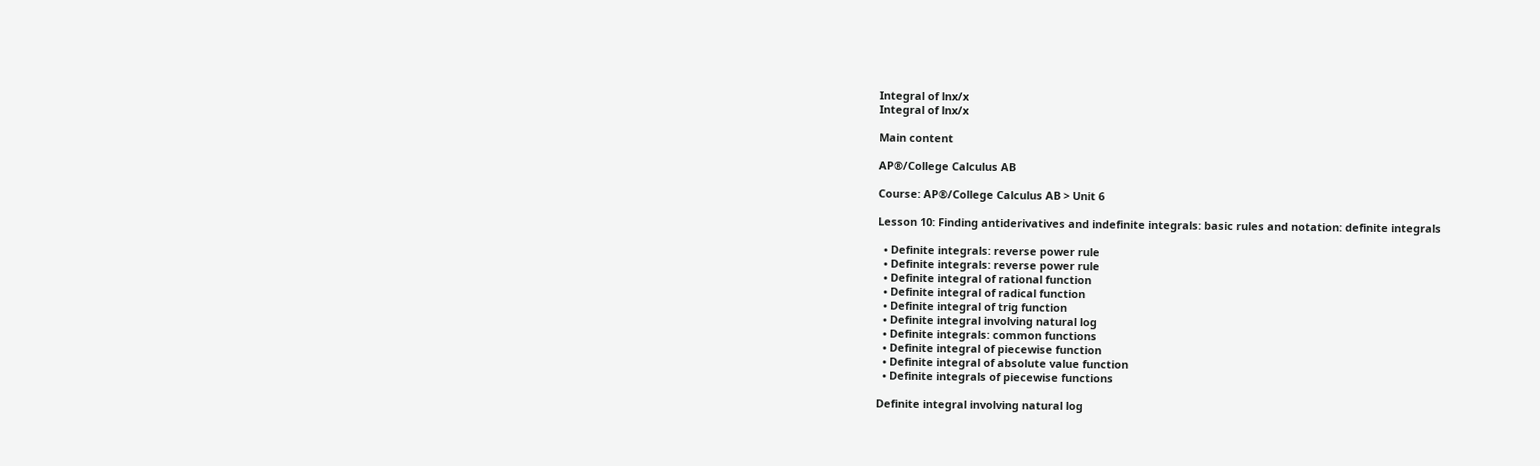Integral of lnx/x
Integral of lnx/x

Main content

AP®/College Calculus AB

Course: AP®/College Calculus AB > Unit 6

Lesson 10: Finding antiderivatives and indefinite integrals: basic rules and notation: definite integrals

  • Definite integrals: reverse power rule
  • Definite integrals: reverse power rule
  • Definite integral of rational function
  • Definite integral of radical function
  • Definite integral of trig function
  • Definite integral involving natural log
  • Definite integrals: common functions
  • Definite integral of piecewise function
  • Definite integral of absolute value function
  • Definite integrals of piecewise functions

Definite integral involving natural log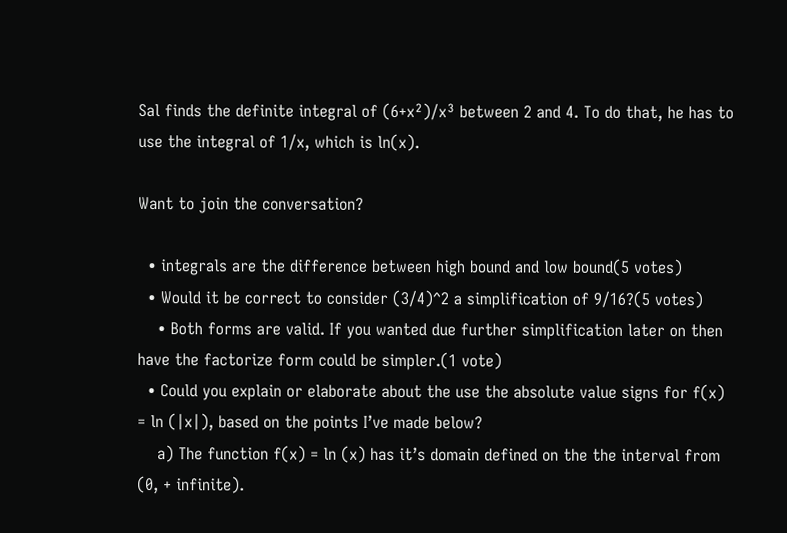Sal finds the definite integral of (6+x²)/x³ between 2 and 4. To do that, he has to use the integral of 1/x, which is ln(x).

Want to join the conversation?

  • integrals are the difference between high bound and low bound(5 votes)
  • Would it be correct to consider (3/4)^2 a simplification of 9/16?(5 votes)
    • Both forms are valid. If you wanted due further simplification later on then have the factorize form could be simpler.(1 vote)
  • Could you explain or elaborate about the use the absolute value signs for f(x) = ln (|x|), based on the points I’ve made below?
    a) The function f(x) = ln (x) has it’s domain defined on the the interval from (0, + infinite).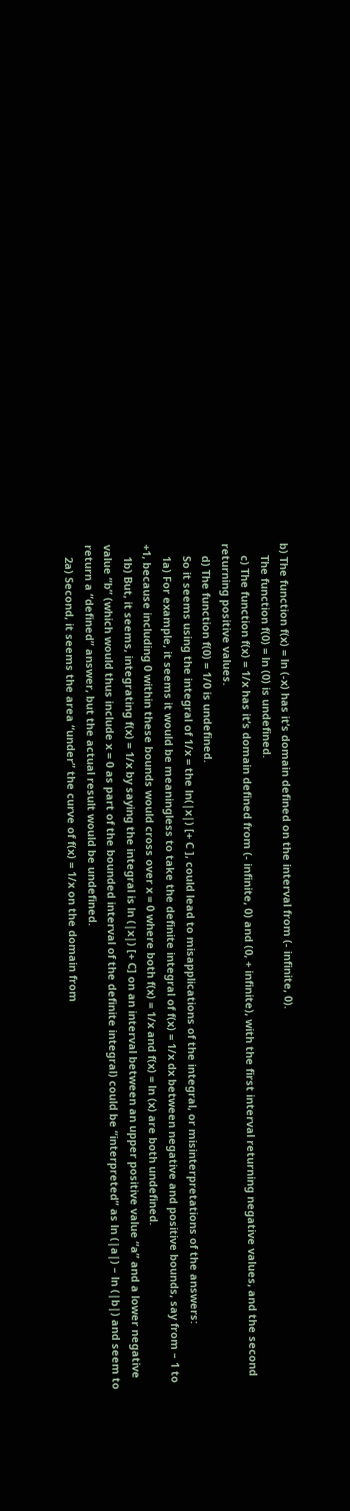b) The function f(x) = ln (-x) has it’s domain defined on the interval from (- infinite, 0).
    The function f(0) = ln (0) is undefined.
    c) The function f(x) = 1/x has it’s domain defined from (- infinite, 0) and (0, + infinite), with the first interval returning negative values, and the second returning positive values.
    d) The function f(0) = 1/0 is undefined.
    So it seems using the integral of 1/x = the ln(|x|) [+ C ], could lead to misapplications of the integral, or misinterpretations of the answers:
    1a) For example, it seems it would be meaningless to take the definite integral of f(x) = 1/x dx between negative and positive bounds, say from – 1 to +1, because including 0 within these bounds would cross over x = 0 where both f(x) = 1/x and f(x) = ln (x) are both undefined.
    1b) But, it seems, integrating f(x) = 1/x by saying the integral is ln (|x|) [+ C] on an interval between an upper positive value “a” and a lower negative value “b” (which would thus include x = 0 as part of the bounded interval of the definite integral) could be “interpreted” as ln (|a|) – ln (|b|) and seem to return a “defined” answer, but the actual result would be undefined.
    2a) Second, it seems the area “under” the curve of f(x) = 1/x on the domain from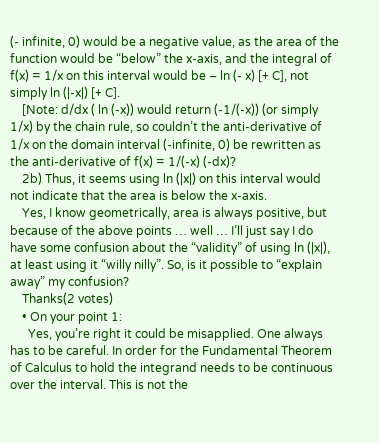(- infinite, 0) would be a negative value, as the area of the function would be “below” the x-axis, and the integral of f(x) = 1/x on this interval would be – ln (- x) [+ C], not simply ln (|-x|) [+ C].
    [Note: d/dx ( ln (-x)) would return (-1/(-x)) (or simply 1/x) by the chain rule, so couldn’t the anti-derivative of 1/x on the domain interval (-infinite, 0) be rewritten as the anti-derivative of f(x) = 1/(-x) (-dx)?
    2b) Thus, it seems using ln (|x|) on this interval would not indicate that the area is below the x-axis.
    Yes, I know geometrically, area is always positive, but because of the above points … well … I’ll just say I do have some confusion about the “validity” of using ln (|x|), at least using it “willy nilly”. So, is it possible to “explain away” my confusion?
    Thanks(2 votes)
    • On your point 1:
      Yes, you’re right it could be misapplied. One always has to be careful. In order for the Fundamental Theorem of Calculus to hold the integrand needs to be continuous over the interval. This is not the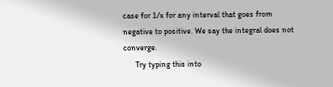case for 1/x for any interval that goes from negative to positive. We say the integral does not converge.
      Try typing this into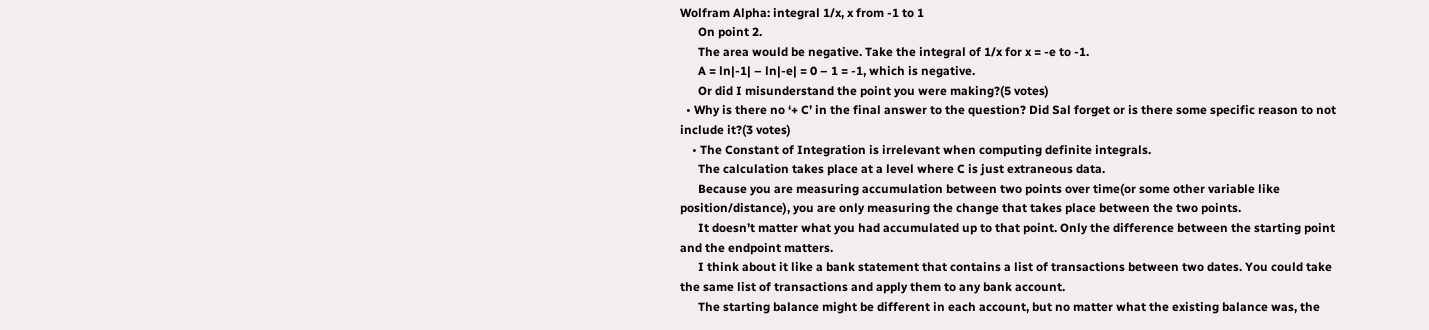Wolfram Alpha: integral 1/x, x from -1 to 1
      On point 2.
      The area would be negative. Take the integral of 1/x for x = -e to -1.
      A = ln|-1| – ln|-e| = 0 – 1 = -1, which is negative.
      Or did I misunderstand the point you were making?(5 votes)
  • Why is there no ‘+ C’ in the final answer to the question? Did Sal forget or is there some specific reason to not include it?(3 votes)
    • The Constant of Integration is irrelevant when computing definite integrals.
      The calculation takes place at a level where C is just extraneous data.
      Because you are measuring accumulation between two points over time(or some other variable like position/distance), you are only measuring the change that takes place between the two points.
      It doesn’t matter what you had accumulated up to that point. Only the difference between the starting point and the endpoint matters.
      I think about it like a bank statement that contains a list of transactions between two dates. You could take the same list of transactions and apply them to any bank account.
      The starting balance might be different in each account, but no matter what the existing balance was, the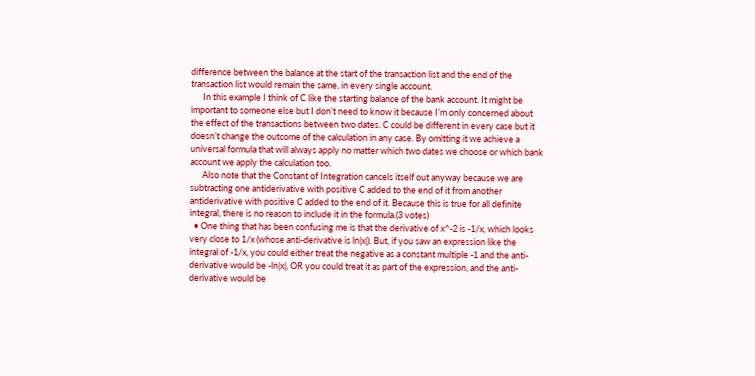difference between the balance at the start of the transaction list and the end of the transaction list would remain the same, in every single account.
      In this example I think of C like the starting balance of the bank account. It might be important to someone else but I don’t need to know it because I’m only concerned about the effect of the transactions between two dates. C could be different in every case but it doesn’t change the outcome of the calculation in any case. By omitting it we achieve a universal formula that will always apply no matter which two dates we choose or which bank account we apply the calculation too.
      Also note that the Constant of Integration cancels itself out anyway because we are subtracting one antiderivative with positive C added to the end of it from another antiderivative with positive C added to the end of it. Because this is true for all definite integral, there is no reason to include it in the formula.(3 votes)
  • One thing that has been confusing me is that the derivative of x^-2 is -1/x, which looks very close to 1/x (whose anti-derivative is ln|x|). But, if you saw an expression like the integral of -1/x, you could either treat the negative as a constant multiple -1 and the anti-derivative would be -ln|x|, OR you could treat it as part of the expression, and the anti-derivative would be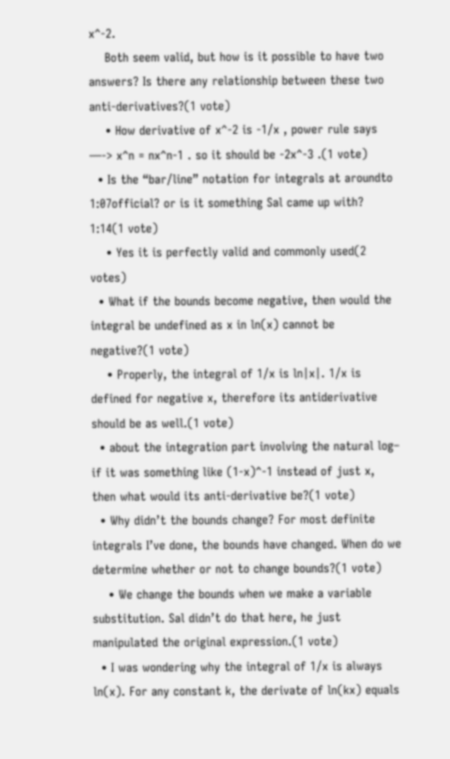x^-2.
    Both seem valid, but how is it possible to have two answers? Is there any relationship between these two anti-derivatives?(1 vote)
    • How derivative of x^-2 is -1/x , power rule says —-> x^n = nx^n-1 . so it should be -2x^-3 .(1 vote)
  • Is the “bar/line” notation for integrals at aroundto 1:07official? or is it something Sal came up with? 1:14(1 vote)
    • Yes it is perfectly valid and commonly used(2 votes)
  • What if the bounds become negative, then would the integral be undefined as x in ln(x) cannot be negative?(1 vote)
    • Properly, the integral of 1/x is ln|x|. 1/x is defined for negative x, therefore its antiderivative should be as well.(1 vote)
  • about the integration part involving the natural log– if it was something like (1-x)^-1 instead of just x, then what would its anti-derivative be?(1 vote)
  • Why didn’t the bounds change? For most definite integrals I’ve done, the bounds have changed. When do we determine whether or not to change bounds?(1 vote)
    • We change the bounds when we make a variable substitution. Sal didn’t do that here, he just manipulated the original expression.(1 vote)
  • I was wondering why the integral of 1/x is always ln(x). For any constant k, the derivate of ln(kx) equals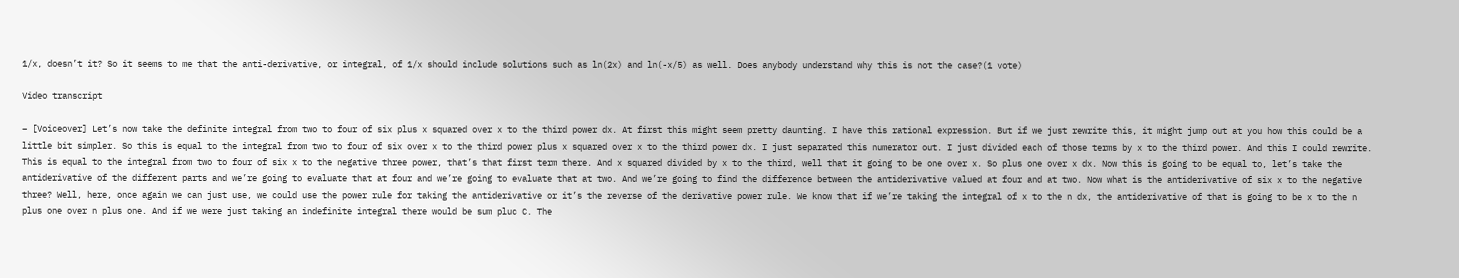1/x, doesn’t it? So it seems to me that the anti-derivative, or integral, of 1/x should include solutions such as ln(2x) and ln(-x/5) as well. Does anybody understand why this is not the case?(1 vote)

Video transcript

– [Voiceover] Let’s now take the definite integral from two to four of six plus x squared over x to the third power dx. At first this might seem pretty daunting. I have this rational expression. But if we just rewrite this, it might jump out at you how this could be a little bit simpler. So this is equal to the integral from two to four of six over x to the third power plus x squared over x to the third power dx. I just separated this numerator out. I just divided each of those terms by x to the third power. And this I could rewrite. This is equal to the integral from two to four of six x to the negative three power, that’s that first term there. And x squared divided by x to the third, well that it going to be one over x. So plus one over x dx. Now this is going to be equal to, let’s take the antiderivative of the different parts and we’re going to evaluate that at four and we’re going to evaluate that at two. And we’re going to find the difference between the antiderivative valued at four and at two. Now what is the antiderivative of six x to the negative three? Well, here, once again we can just use, we could use the power rule for taking the antiderivative or it’s the reverse of the derivative power rule. We know that if we’re taking the integral of x to the n dx, the antiderivative of that is going to be x to the n plus one over n plus one. And if we were just taking an indefinite integral there would be sum pluc C. The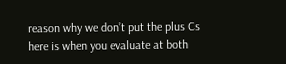reason why we don’t put the plus Cs here is when you evaluate at both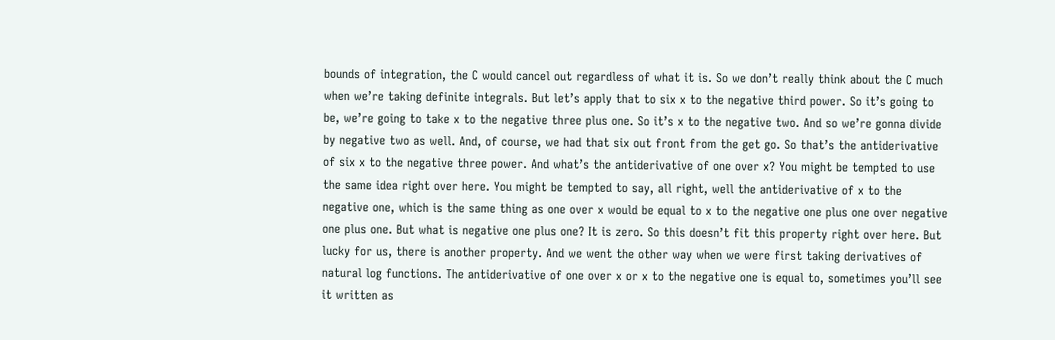bounds of integration, the C would cancel out regardless of what it is. So we don’t really think about the C much when we’re taking definite integrals. But let’s apply that to six x to the negative third power. So it’s going to be, we’re going to take x to the negative three plus one. So it’s x to the negative two. And so we’re gonna divide by negative two as well. And, of course, we had that six out front from the get go. So that’s the antiderivative of six x to the negative three power. And what’s the antiderivative of one over x? You might be tempted to use the same idea right over here. You might be tempted to say, all right, well the antiderivative of x to the negative one, which is the same thing as one over x would be equal to x to the negative one plus one over negative one plus one. But what is negative one plus one? It is zero. So this doesn’t fit this property right over here. But lucky for us, there is another property. And we went the other way when we were first taking derivatives of natural log functions. The antiderivative of one over x or x to the negative one is equal to, sometimes you’ll see it written as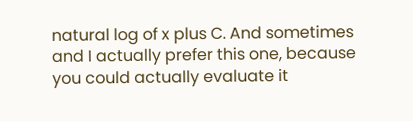natural log of x plus C. And sometimes and I actually prefer this one, because you could actually evaluate it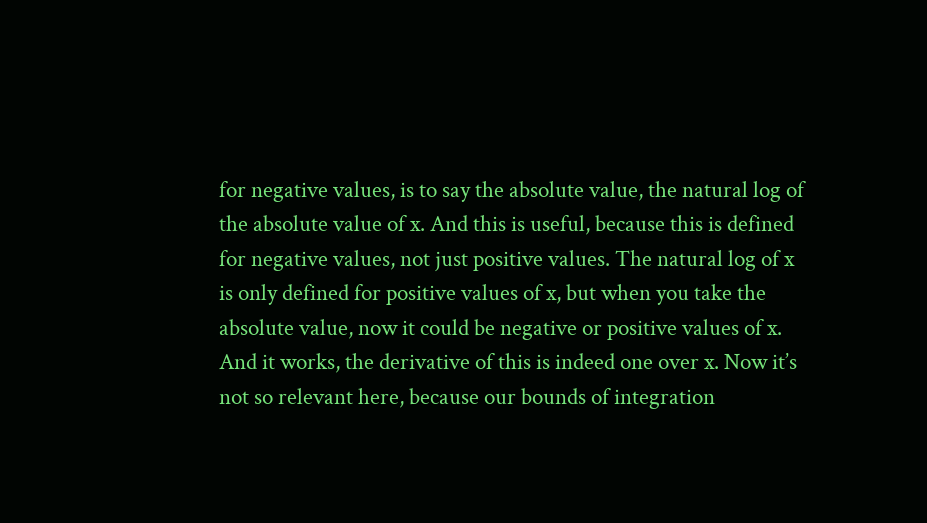for negative values, is to say the absolute value, the natural log of the absolute value of x. And this is useful, because this is defined for negative values, not just positive values. The natural log of x is only defined for positive values of x, but when you take the absolute value, now it could be negative or positive values of x. And it works, the derivative of this is indeed one over x. Now it’s not so relevant here, because our bounds of integration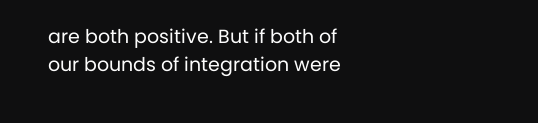are both positive. But if both of our bounds of integration were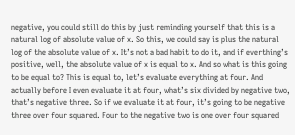negative, you could still do this by just reminding yourself that this is a natural log of absolute value of x. So this, we could say is plus the natural log of the absolute value of x. It’s not a bad habit to do it, and if everthing’s positive, well, the absolute value of x is equal to x. And so what is this going to be equal to? This is equal to, let’s evaluate everything at four. And actually before I even evaluate it at four, what’s six divided by negative two, that’s negative three. So if we evaluate it at four, it’s going to be negative three over four squared. Four to the negative two is one over four squared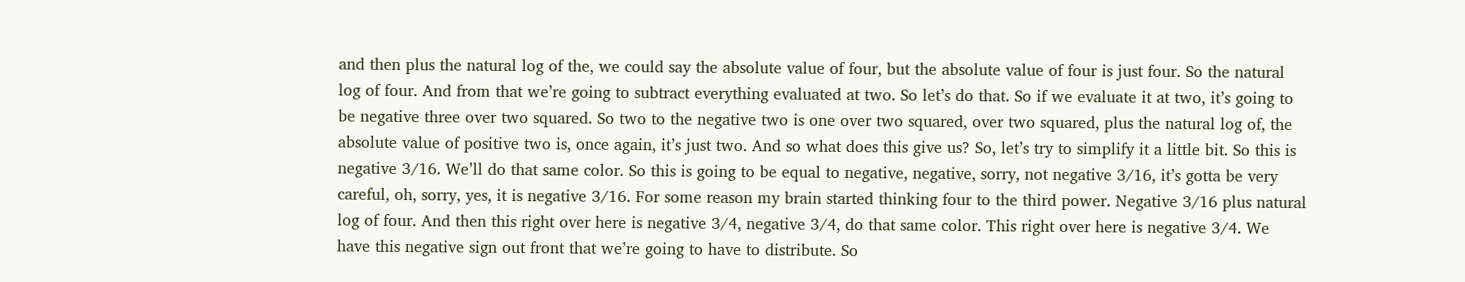and then plus the natural log of the, we could say the absolute value of four, but the absolute value of four is just four. So the natural log of four. And from that we’re going to subtract everything evaluated at two. So let’s do that. So if we evaluate it at two, it’s going to be negative three over two squared. So two to the negative two is one over two squared, over two squared, plus the natural log of, the absolute value of positive two is, once again, it’s just two. And so what does this give us? So, let’s try to simplify it a little bit. So this is negative 3/16. We’ll do that same color. So this is going to be equal to negative, negative, sorry, not negative 3/16, it’s gotta be very careful, oh, sorry, yes, it is negative 3/16. For some reason my brain started thinking four to the third power. Negative 3/16 plus natural log of four. And then this right over here is negative 3/4, negative 3/4, do that same color. This right over here is negative 3/4. We have this negative sign out front that we’re going to have to distribute. So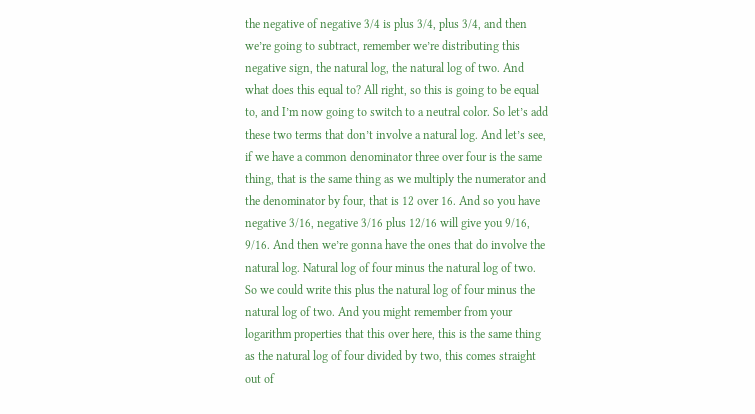the negative of negative 3/4 is plus 3/4, plus 3/4, and then we’re going to subtract, remember we’re distributing this negative sign, the natural log, the natural log of two. And what does this equal to? All right, so this is going to be equal to, and I’m now going to switch to a neutral color. So let’s add these two terms that don’t involve a natural log. And let’s see, if we have a common denominator three over four is the same thing, that is the same thing as we multiply the numerator and the denominator by four, that is 12 over 16. And so you have negative 3/16, negative 3/16 plus 12/16 will give you 9/16, 9/16. And then we’re gonna have the ones that do involve the natural log. Natural log of four minus the natural log of two. So we could write this plus the natural log of four minus the natural log of two. And you might remember from your logarithm properties that this over here, this is the same thing as the natural log of four divided by two, this comes straight out of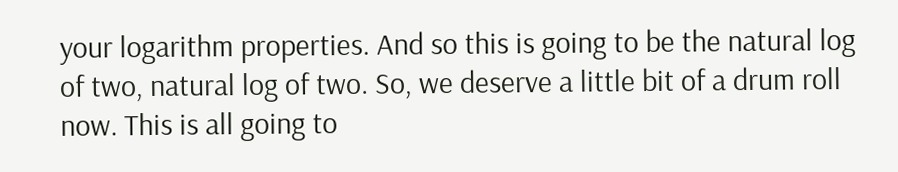your logarithm properties. And so this is going to be the natural log of two, natural log of two. So, we deserve a little bit of a drum roll now. This is all going to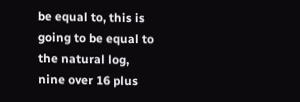be equal to, this is going to be equal to the natural log, nine over 16 plus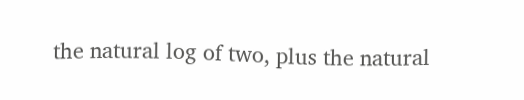the natural log of two, plus the natural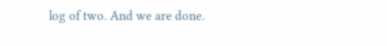log of two. And we are done.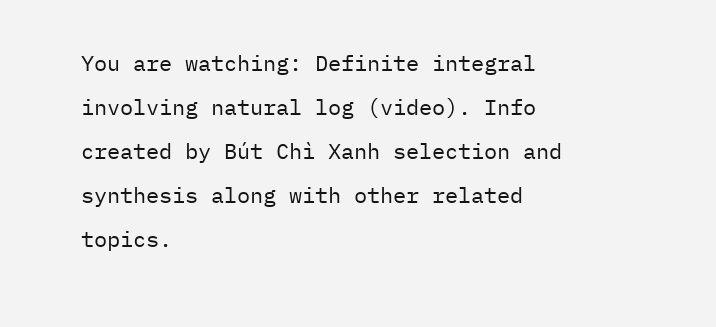You are watching: Definite integral involving natural log (video). Info created by Bút Chì Xanh selection and synthesis along with other related topics.